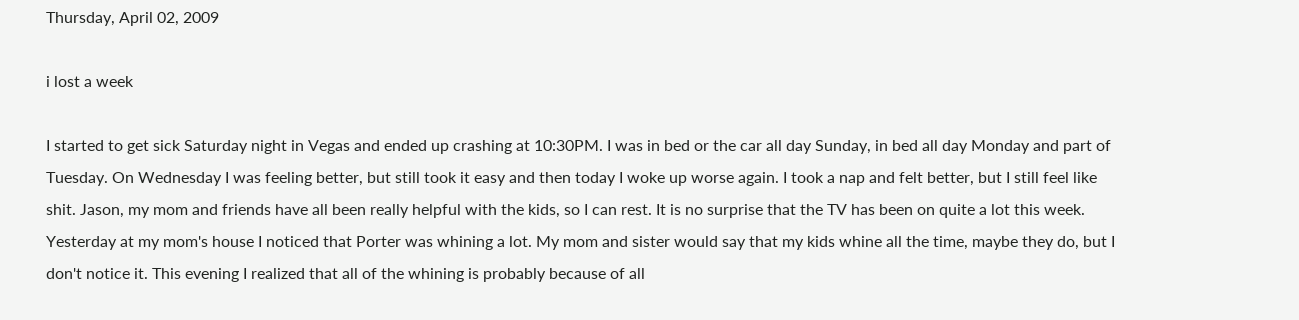Thursday, April 02, 2009

i lost a week

I started to get sick Saturday night in Vegas and ended up crashing at 10:30PM. I was in bed or the car all day Sunday, in bed all day Monday and part of Tuesday. On Wednesday I was feeling better, but still took it easy and then today I woke up worse again. I took a nap and felt better, but I still feel like shit. Jason, my mom and friends have all been really helpful with the kids, so I can rest. It is no surprise that the TV has been on quite a lot this week. Yesterday at my mom's house I noticed that Porter was whining a lot. My mom and sister would say that my kids whine all the time, maybe they do, but I don't notice it. This evening I realized that all of the whining is probably because of all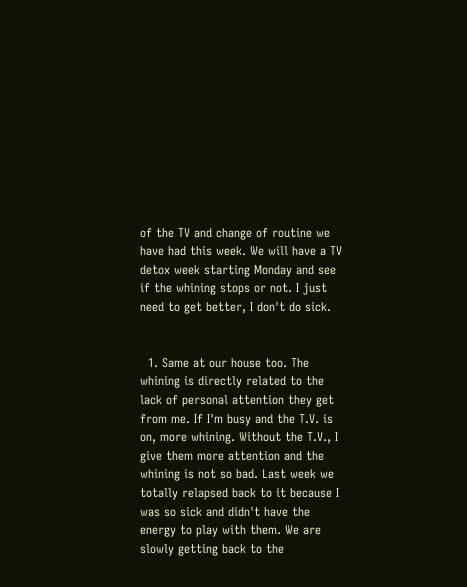of the TV and change of routine we have had this week. We will have a TV detox week starting Monday and see if the whining stops or not. I just need to get better, I don't do sick.


  1. Same at our house too. The whining is directly related to the lack of personal attention they get from me. If I'm busy and the T.V. is on, more whining. Without the T.V., I give them more attention and the whining is not so bad. Last week we totally relapsed back to it because I was so sick and didn't have the energy to play with them. We are slowly getting back to the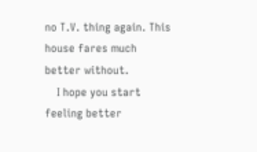no T.V. thing again. This house fares much better without.
    I hope you start feeling better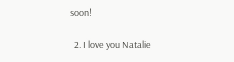soon!

  2. I love you Natalie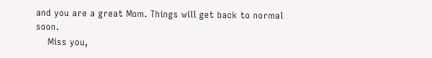and you are a great Mom. Things will get back to normal soon.
    Miss you,